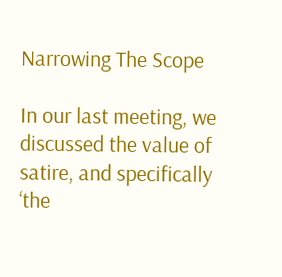Narrowing The Scope

In our last meeting, we discussed the value of satire, and specifically ‘the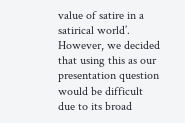value of satire in a satirical world’. However, we decided that using this as our presentation question would be difficult due to its broad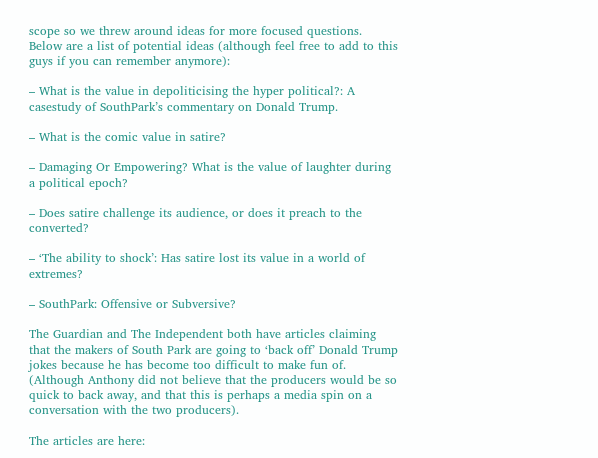scope so we threw around ideas for more focused questions. Below are a list of potential ideas (although feel free to add to this guys if you can remember anymore):

– What is the value in depoliticising the hyper political?: A casestudy of SouthPark’s commentary on Donald Trump.

– What is the comic value in satire?

– Damaging Or Empowering? What is the value of laughter during a political epoch?

– Does satire challenge its audience, or does it preach to the converted?

– ‘The ability to shock’: Has satire lost its value in a world of extremes?

– SouthPark: Offensive or Subversive?

The Guardian and The Independent both have articles claiming that the makers of South Park are going to ‘back off’ Donald Trump jokes because he has become too difficult to make fun of. (Although Anthony did not believe that the producers would be so quick to back away, and that this is perhaps a media spin on a conversation with the two producers).

The articles are here: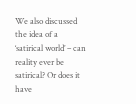We also discussed the idea of a ‘satirical world’ – can reality ever be satirical? Or does it have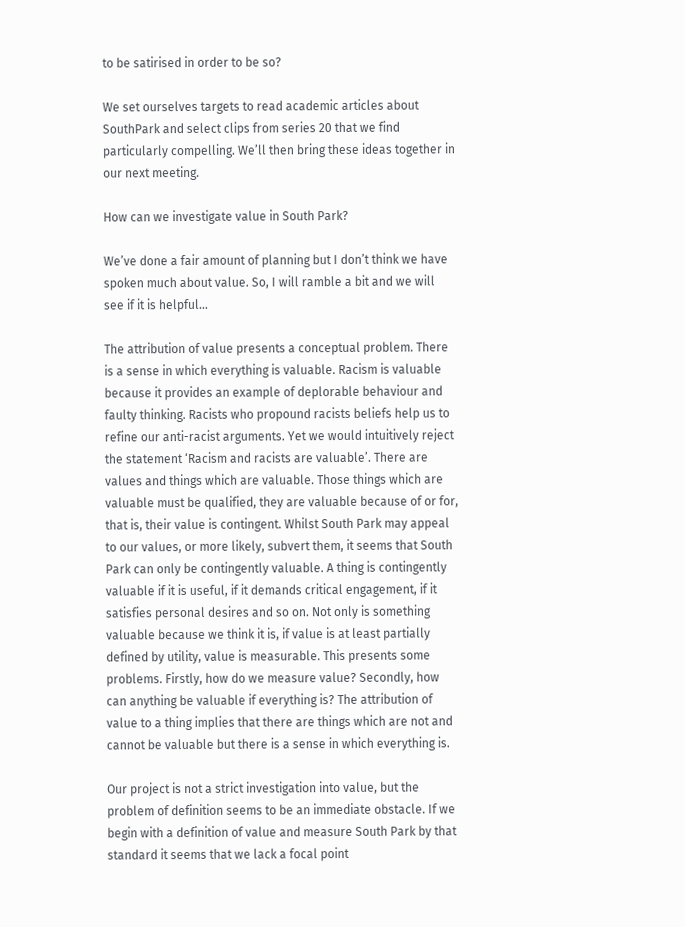to be satirised in order to be so?

We set ourselves targets to read academic articles about SouthPark and select clips from series 20 that we find particularly compelling. We’ll then bring these ideas together in our next meeting.

How can we investigate value in South Park?

We’ve done a fair amount of planning but I don’t think we have spoken much about value. So, I will ramble a bit and we will see if it is helpful…

The attribution of value presents a conceptual problem. There is a sense in which everything is valuable. Racism is valuable because it provides an example of deplorable behaviour and faulty thinking. Racists who propound racists beliefs help us to refine our anti-racist arguments. Yet we would intuitively reject the statement ‘Racism and racists are valuable’. There are values and things which are valuable. Those things which are valuable must be qualified, they are valuable because of or for, that is, their value is contingent. Whilst South Park may appeal to our values, or more likely, subvert them, it seems that South Park can only be contingently valuable. A thing is contingently valuable if it is useful, if it demands critical engagement, if it satisfies personal desires and so on. Not only is something valuable because we think it is, if value is at least partially defined by utility, value is measurable. This presents some problems. Firstly, how do we measure value? Secondly, how can anything be valuable if everything is? The attribution of value to a thing implies that there are things which are not and cannot be valuable but there is a sense in which everything is.

Our project is not a strict investigation into value, but the problem of definition seems to be an immediate obstacle. If we begin with a definition of value and measure South Park by that standard it seems that we lack a focal point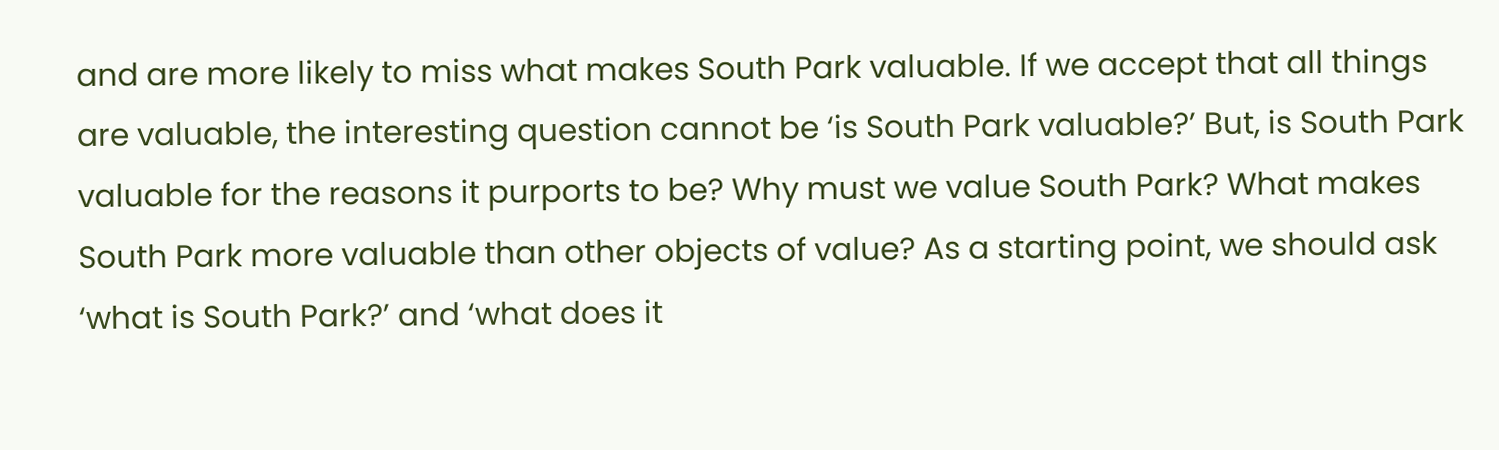and are more likely to miss what makes South Park valuable. If we accept that all things are valuable, the interesting question cannot be ‘is South Park valuable?’ But, is South Park valuable for the reasons it purports to be? Why must we value South Park? What makes South Park more valuable than other objects of value? As a starting point, we should ask ‘what is South Park?’ and ‘what does it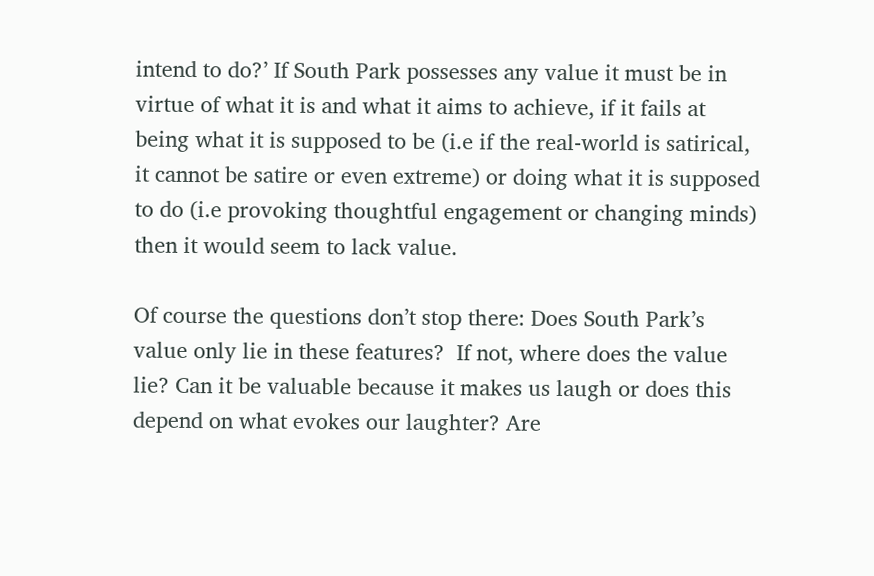intend to do?’ If South Park possesses any value it must be in virtue of what it is and what it aims to achieve, if it fails at being what it is supposed to be (i.e if the real-world is satirical, it cannot be satire or even extreme) or doing what it is supposed to do (i.e provoking thoughtful engagement or changing minds) then it would seem to lack value.

Of course the questions don’t stop there: Does South Park’s value only lie in these features?  If not, where does the value lie? Can it be valuable because it makes us laugh or does this depend on what evokes our laughter? Are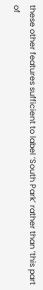these other features sufficient to label ‘South Park’ rather than ‘this part of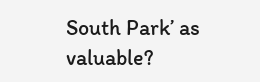South Park’ as valuable?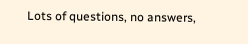Lots of questions, no answers,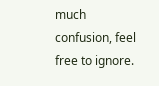much confusion, feel free to ignore.